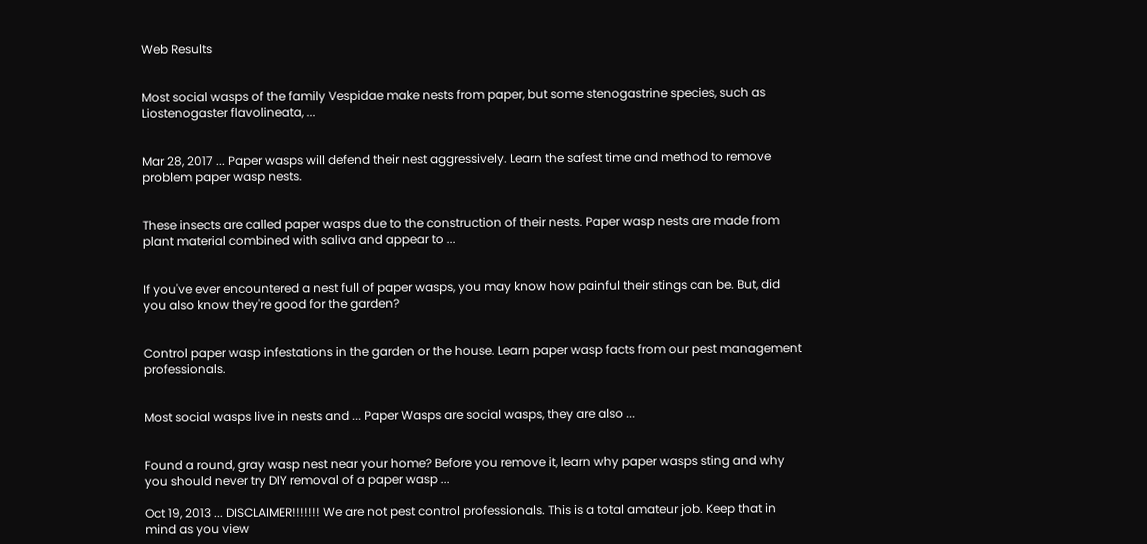Web Results


Most social wasps of the family Vespidae make nests from paper, but some stenogastrine species, such as Liostenogaster flavolineata, ...


Mar 28, 2017 ... Paper wasps will defend their nest aggressively. Learn the safest time and method to remove problem paper wasp nests.


These insects are called paper wasps due to the construction of their nests. Paper wasp nests are made from plant material combined with saliva and appear to ...


If you've ever encountered a nest full of paper wasps, you may know how painful their stings can be. But, did you also know they're good for the garden?


Control paper wasp infestations in the garden or the house. Learn paper wasp facts from our pest management professionals.


Most social wasps live in nests and ... Paper Wasps are social wasps, they are also ...


Found a round, gray wasp nest near your home? Before you remove it, learn why paper wasps sting and why you should never try DIY removal of a paper wasp ...

Oct 19, 2013 ... DISCLAIMER!!!!!!! We are not pest control professionals. This is a total amateur job. Keep that in mind as you view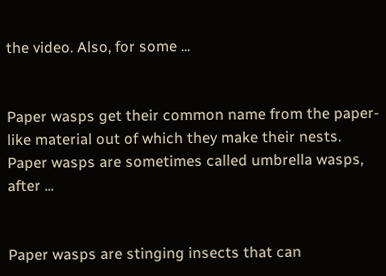the video. Also, for some ...


Paper wasps get their common name from the paper-like material out of which they make their nests. Paper wasps are sometimes called umbrella wasps, after ...


Paper wasps are stinging insects that can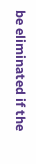be eliminated if the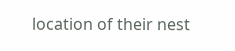location of their nest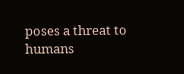poses a threat to humans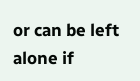or can be left alone if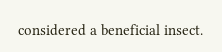considered a beneficial insect.